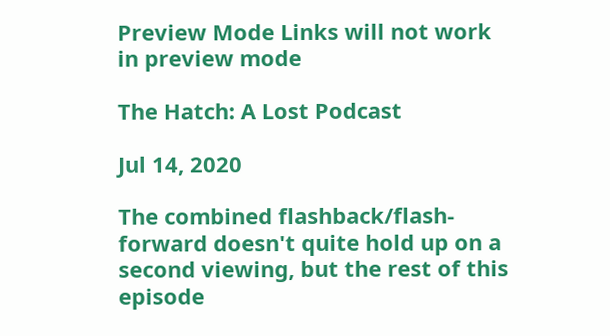Preview Mode Links will not work in preview mode

The Hatch: A Lost Podcast

Jul 14, 2020

The combined flashback/flash-forward doesn't quite hold up on a second viewing, but the rest of this episode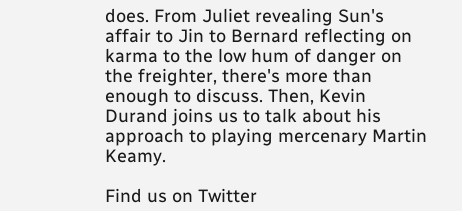does. From Juliet revealing Sun's affair to Jin to Bernard reflecting on karma to the low hum of danger on the freighter, there's more than enough to discuss. Then, Kevin Durand joins us to talk about his approach to playing mercenary Martin Keamy.

Find us on Twitter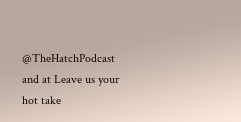@TheHatchPodcast and at Leave us your hot take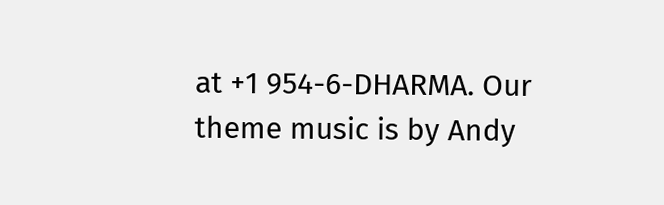at +1 954-6-DHARMA. Our theme music is by Andy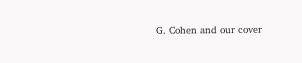G. Cohen and our cover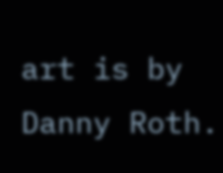art is by Danny Roth.